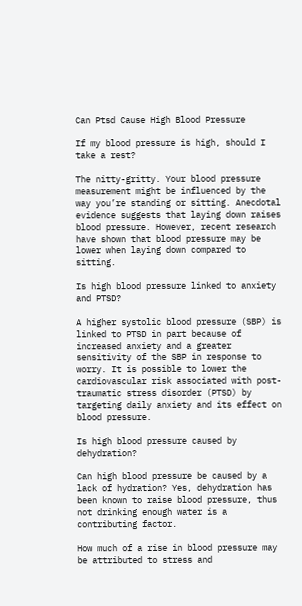Can Ptsd Cause High Blood Pressure

If my blood pressure is high, should I take a rest?

The nitty-gritty. Your blood pressure measurement might be influenced by the way you’re standing or sitting. Anecdotal evidence suggests that laying down raises blood pressure. However, recent research have shown that blood pressure may be lower when laying down compared to sitting.

Is high blood pressure linked to anxiety and PTSD?

A higher systolic blood pressure (SBP) is linked to PTSD in part because of increased anxiety and a greater sensitivity of the SBP in response to worry. It is possible to lower the cardiovascular risk associated with post-traumatic stress disorder (PTSD) by targeting daily anxiety and its effect on blood pressure.

Is high blood pressure caused by dehydration?

Can high blood pressure be caused by a lack of hydration? Yes, dehydration has been known to raise blood pressure, thus not drinking enough water is a contributing factor.

How much of a rise in blood pressure may be attributed to stress and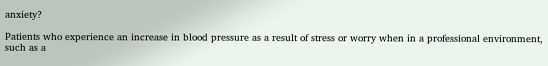anxiety?

Patients who experience an increase in blood pressure as a result of stress or worry when in a professional environment, such as a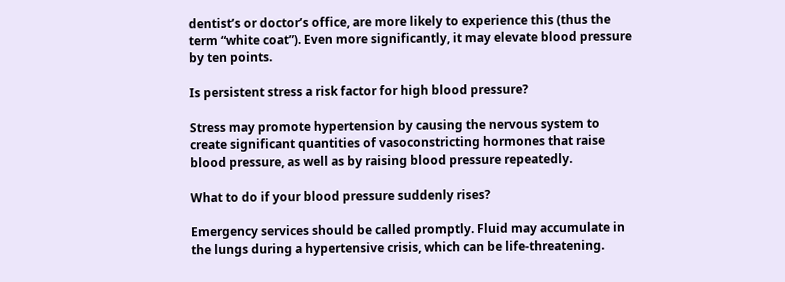dentist’s or doctor’s office, are more likely to experience this (thus the term “white coat”). Even more significantly, it may elevate blood pressure by ten points.

Is persistent stress a risk factor for high blood pressure?

Stress may promote hypertension by causing the nervous system to create significant quantities of vasoconstricting hormones that raise blood pressure, as well as by raising blood pressure repeatedly.

What to do if your blood pressure suddenly rises?

Emergency services should be called promptly. Fluid may accumulate in the lungs during a hypertensive crisis, which can be life-threatening.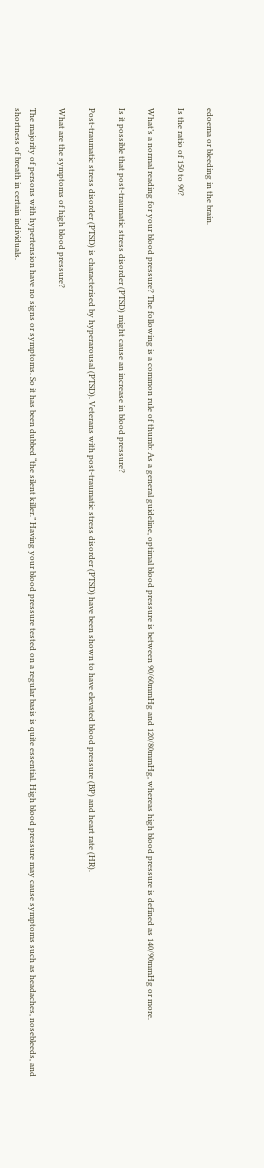edoema or bleeding in the brain.

Is the ratio of 150 to 90?

What’s a normal reading for your blood pressure? The following is a common rule of thumb: As a general guideline, optimal blood pressure is between 90/60mmHg and 120/80mmHg, whereas high blood pressure is defined as 140/90mmHg or more.

Is it possible that post-traumatic stress disorder (PTSD) might cause an increase in blood pressure?

Post-traumatic stress disorder (PTSD) is characterised by hyperarousal (PTSD). Veterans with post-traumatic stress disorder (PTSD) have been shown to have elevated blood pressure (BP) and heart rate (HR).

What are the symptoms of high blood pressure?

The majority of persons with hypertension have no signs or symptoms. So it has been dubbed “the silent killer.” Having your blood pressure tested on a regular basis is quite essential. High blood pressure may cause symptoms such as headaches, nosebleeds, and shortness of breath in certain individuals.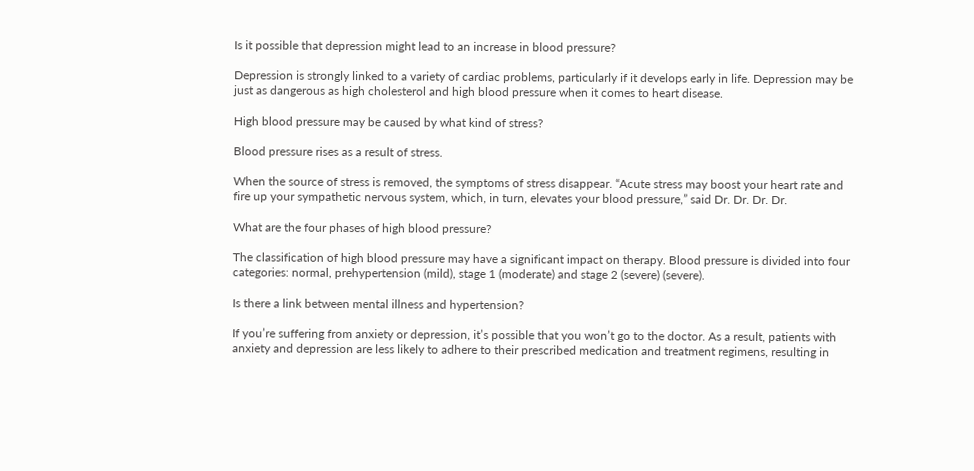Is it possible that depression might lead to an increase in blood pressure?

Depression is strongly linked to a variety of cardiac problems, particularly if it develops early in life. Depression may be just as dangerous as high cholesterol and high blood pressure when it comes to heart disease.

High blood pressure may be caused by what kind of stress?

Blood pressure rises as a result of stress.

When the source of stress is removed, the symptoms of stress disappear. “Acute stress may boost your heart rate and fire up your sympathetic nervous system, which, in turn, elevates your blood pressure,” said Dr. Dr. Dr. Dr.

What are the four phases of high blood pressure?

The classification of high blood pressure may have a significant impact on therapy. Blood pressure is divided into four categories: normal, prehypertension (mild), stage 1 (moderate) and stage 2 (severe) (severe).

Is there a link between mental illness and hypertension?

If you’re suffering from anxiety or depression, it’s possible that you won’t go to the doctor. As a result, patients with anxiety and depression are less likely to adhere to their prescribed medication and treatment regimens, resulting in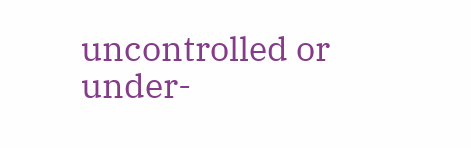uncontrolled or under-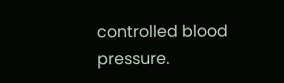controlled blood pressure.